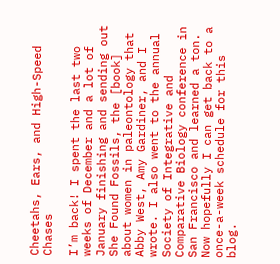Cheetahs, Ears, and High-Speed Chases

I’m back! I spent the last two weeks of December and a lot of January finishing and sending out She Found Fossils, the [book] about women in paleontology that Abby West, Amy Gardiner, and I wrote. I also went to the annual Society of Integrative and Comparative Biology conference in San Francisco and learned a ton. Now hopefully I can get back to a once-a-week schedule for this blog.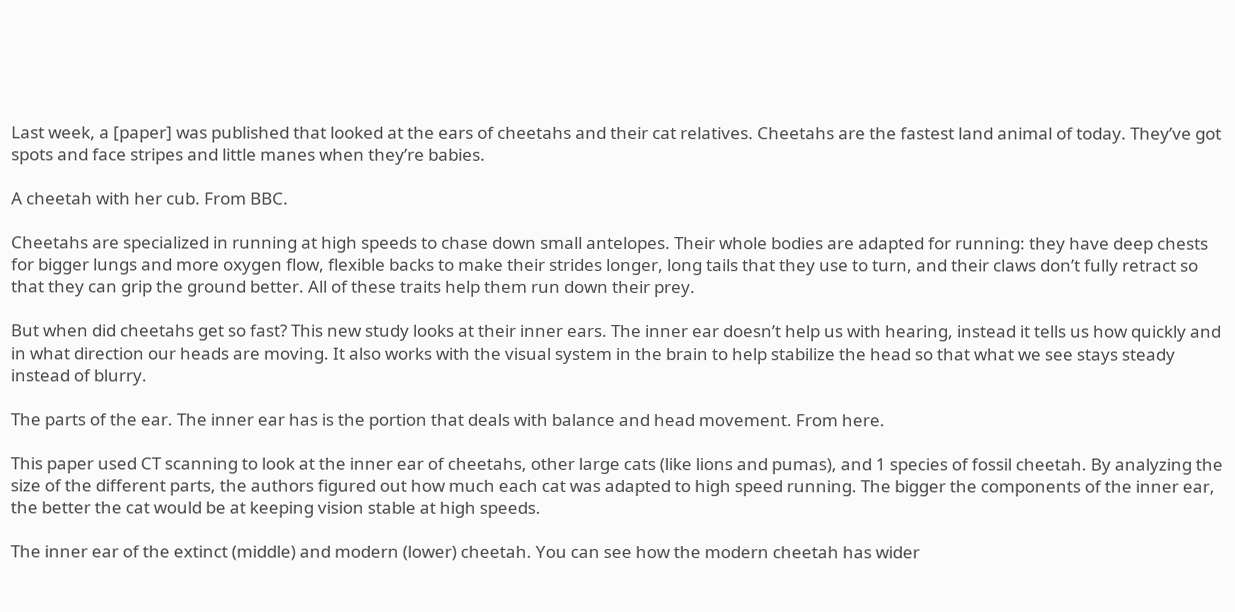Last week, a [paper] was published that looked at the ears of cheetahs and their cat relatives. Cheetahs are the fastest land animal of today. They’ve got spots and face stripes and little manes when they’re babies.

A cheetah with her cub. From BBC.

Cheetahs are specialized in running at high speeds to chase down small antelopes. Their whole bodies are adapted for running: they have deep chests for bigger lungs and more oxygen flow, flexible backs to make their strides longer, long tails that they use to turn, and their claws don’t fully retract so that they can grip the ground better. All of these traits help them run down their prey.

But when did cheetahs get so fast? This new study looks at their inner ears. The inner ear doesn’t help us with hearing, instead it tells us how quickly and in what direction our heads are moving. It also works with the visual system in the brain to help stabilize the head so that what we see stays steady instead of blurry.

The parts of the ear. The inner ear has is the portion that deals with balance and head movement. From here.

This paper used CT scanning to look at the inner ear of cheetahs, other large cats (like lions and pumas), and 1 species of fossil cheetah. By analyzing the size of the different parts, the authors figured out how much each cat was adapted to high speed running. The bigger the components of the inner ear, the better the cat would be at keeping vision stable at high speeds.

The inner ear of the extinct (middle) and modern (lower) cheetah. You can see how the modern cheetah has wider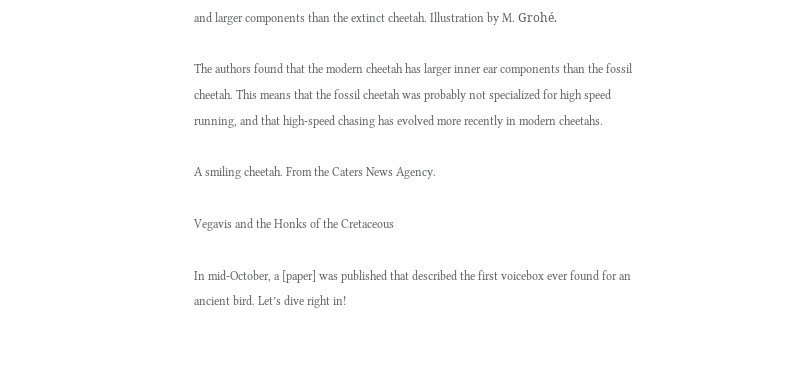and larger components than the extinct cheetah. Illustration by M. Grohé.

The authors found that the modern cheetah has larger inner ear components than the fossil cheetah. This means that the fossil cheetah was probably not specialized for high speed running, and that high-speed chasing has evolved more recently in modern cheetahs.

A smiling cheetah. From the Caters News Agency.

Vegavis and the Honks of the Cretaceous

In mid-October, a [paper] was published that described the first voicebox ever found for an ancient bird. Let’s dive right in!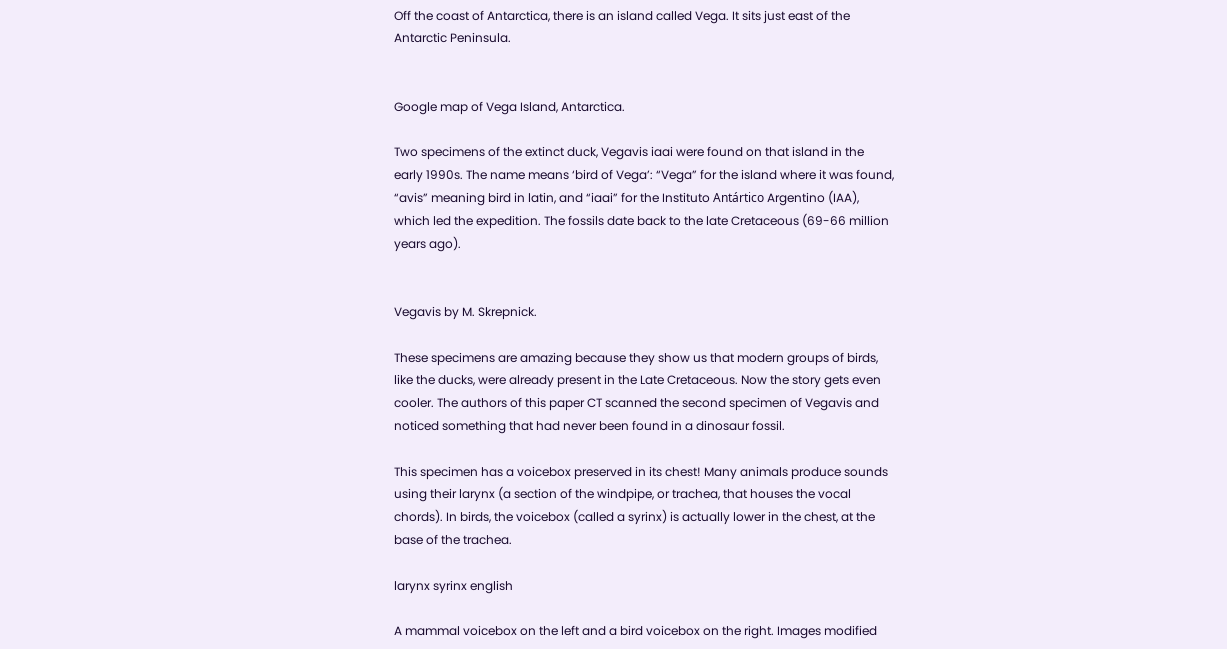Off the coast of Antarctica, there is an island called Vega. It sits just east of the Antarctic Peninsula.


Google map of Vega Island, Antarctica.

Two specimens of the extinct duck, Vegavis iaai were found on that island in the early 1990s. The name means ‘bird of Vega’: “Vega” for the island where it was found, “avis” meaning bird in latin, and “iaai” for the Instituto Antártico Argentino (IAA), which led the expedition. The fossils date back to the late Cretaceous (69-66 million years ago).


Vegavis by M. Skrepnick.

These specimens are amazing because they show us that modern groups of birds, like the ducks, were already present in the Late Cretaceous. Now the story gets even cooler. The authors of this paper CT scanned the second specimen of Vegavis and noticed something that had never been found in a dinosaur fossil.

This specimen has a voicebox preserved in its chest! Many animals produce sounds using their larynx (a section of the windpipe, or trachea, that houses the vocal chords). In birds, the voicebox (called a syrinx) is actually lower in the chest, at the base of the trachea.

larynx syrinx english

A mammal voicebox on the left and a bird voicebox on the right. Images modified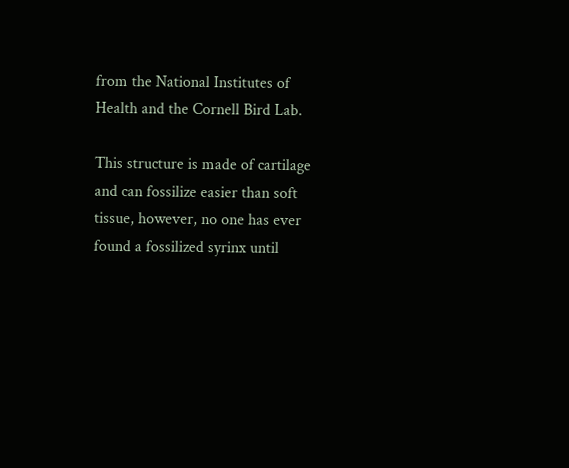from the National Institutes of Health and the Cornell Bird Lab.

This structure is made of cartilage and can fossilize easier than soft tissue, however, no one has ever found a fossilized syrinx until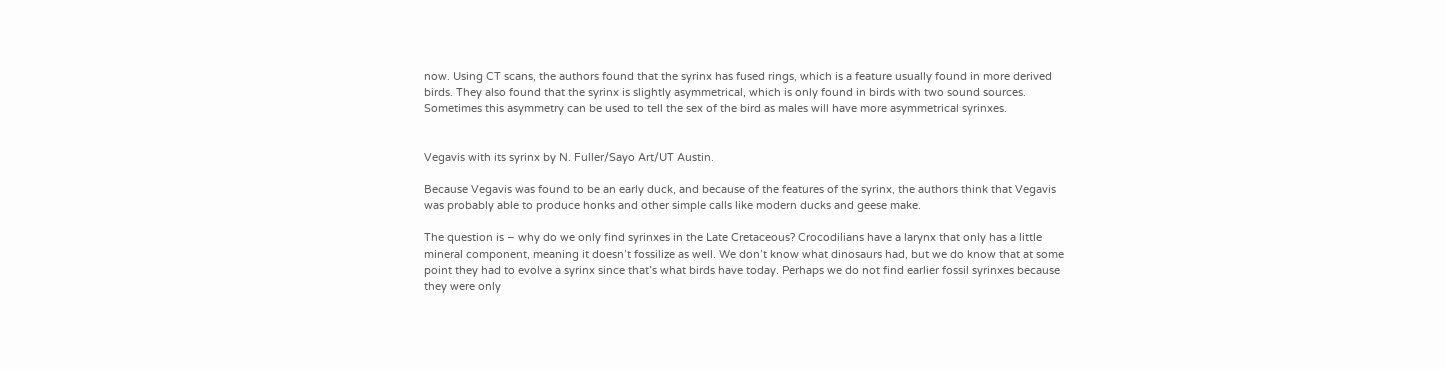now. Using CT scans, the authors found that the syrinx has fused rings, which is a feature usually found in more derived birds. They also found that the syrinx is slightly asymmetrical, which is only found in birds with two sound sources. Sometimes this asymmetry can be used to tell the sex of the bird as males will have more asymmetrical syrinxes.


Vegavis with its syrinx by N. Fuller/Sayo Art/UT Austin.

Because Vegavis was found to be an early duck, and because of the features of the syrinx, the authors think that Vegavis was probably able to produce honks and other simple calls like modern ducks and geese make.

The question is – why do we only find syrinxes in the Late Cretaceous? Crocodilians have a larynx that only has a little mineral component, meaning it doesn’t fossilize as well. We don’t know what dinosaurs had, but we do know that at some point they had to evolve a syrinx since that’s what birds have today. Perhaps we do not find earlier fossil syrinxes because they were only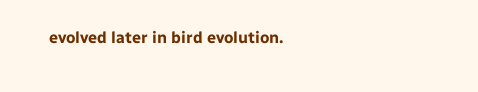evolved later in bird evolution.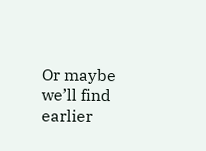Or maybe we’ll find earlier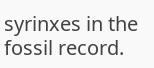syrinxes in the fossil record.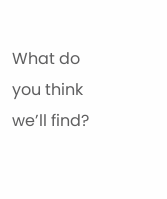What do you think we’ll find?